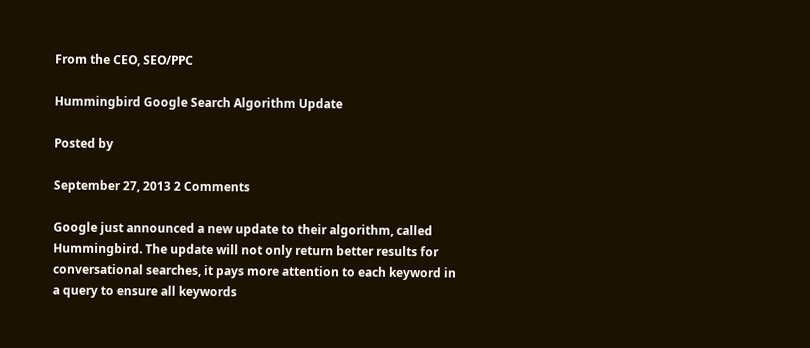From the CEO, SEO/PPC

Hummingbird Google Search Algorithm Update

Posted by

September 27, 2013 2 Comments

Google just announced a new update to their algorithm, called Hummingbird. The update will not only return better results for conversational searches, it pays more attention to each keyword in a query to ensure all keywords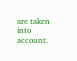are taken into account.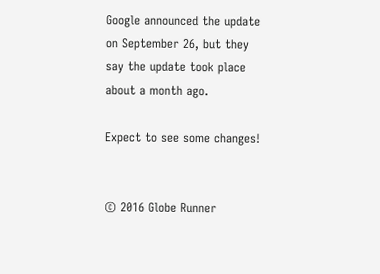Google announced the update on September 26, but they say the update took place about a month ago.

Expect to see some changes!


© 2016 Globe Runner